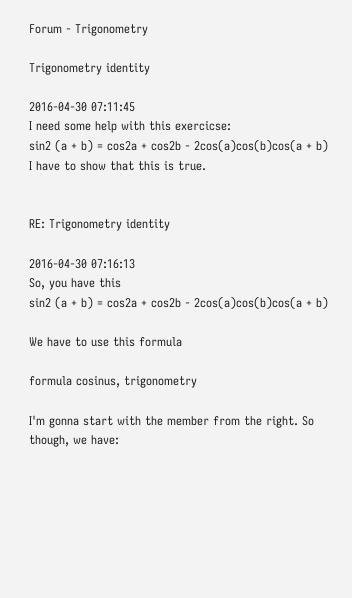Forum - Trigonometry

Trigonometry identity

2016-04-30 07:11:45
I need some help with this exercicse:
sin2 (a + b) = cos2a + cos2b - 2cos(a)cos(b)cos(a + b)
I have to show that this is true.


RE: Trigonometry identity

2016-04-30 07:16:13
So, you have this
sin2 (a + b) = cos2a + cos2b - 2cos(a)cos(b)cos(a + b)

We have to use this formula

formula cosinus, trigonometry

I'm gonna start with the member from the right. So though, we have: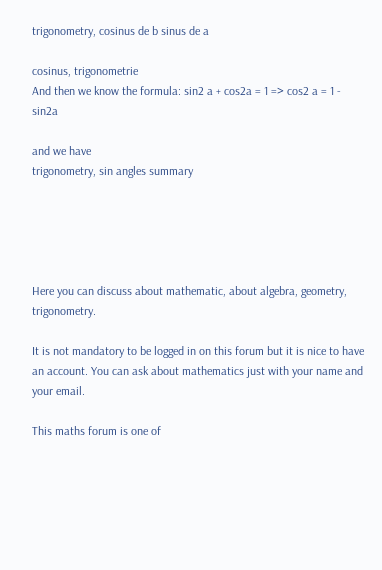trigonometry, cosinus de b sinus de a

cosinus, trigonometrie
And then we know the formula: sin2 a + cos2a = 1 => cos2 a = 1 - sin2a

and we have
trigonometry, sin angles summary





Here you can discuss about mathematic, about algebra, geometry, trigonometry.

It is not mandatory to be logged in on this forum but it is nice to have an account. You can ask about mathematics just with your name and your email.

This maths forum is one of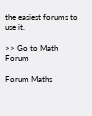the easiest forums to use it.

>> Go to Math Forum

Forum Maths